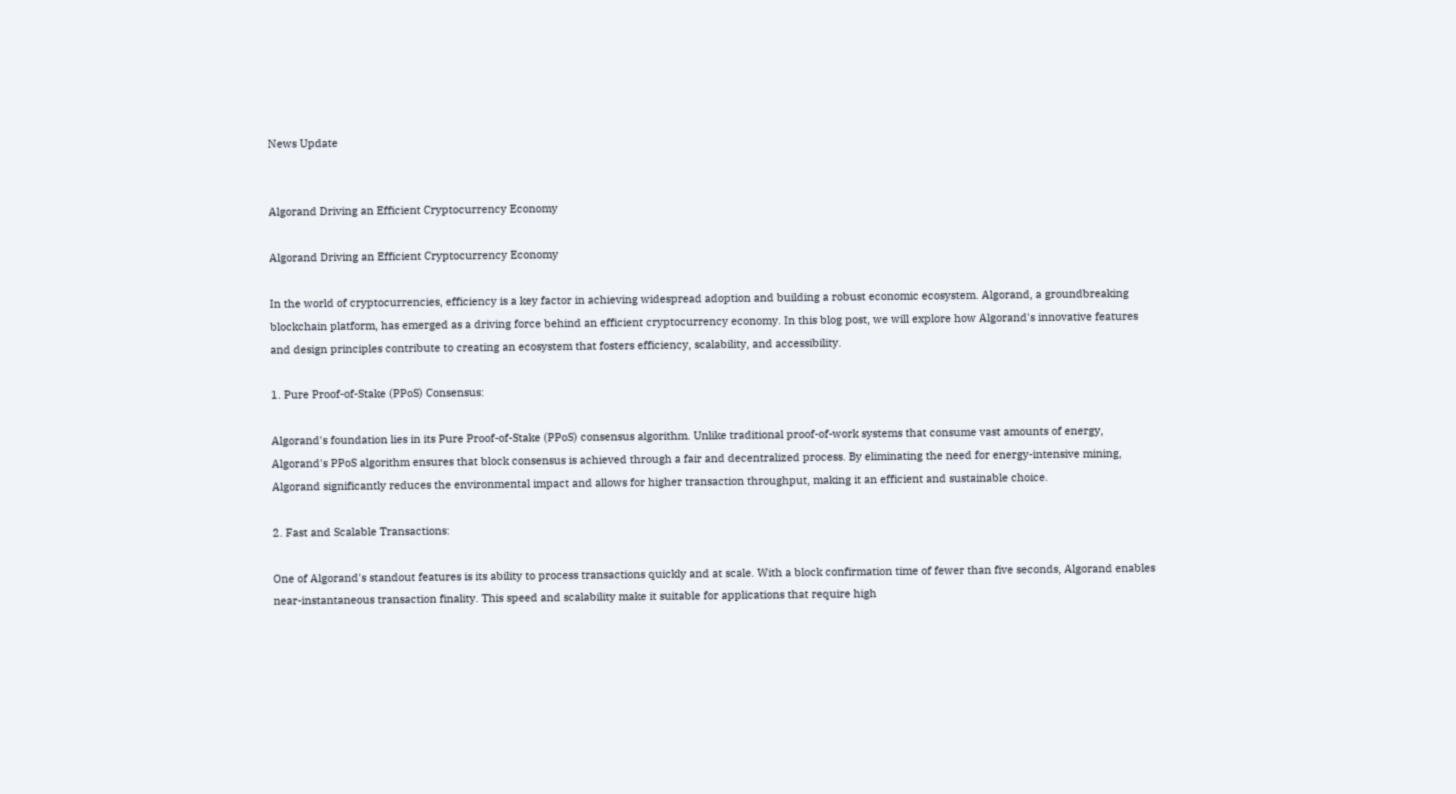News Update


Algorand Driving an Efficient Cryptocurrency Economy

Algorand Driving an Efficient Cryptocurrency Economy

In the world of cryptocurrencies, efficiency is a key factor in achieving widespread adoption and building a robust economic ecosystem. Algorand, a groundbreaking blockchain platform, has emerged as a driving force behind an efficient cryptocurrency economy. In this blog post, we will explore how Algorand's innovative features and design principles contribute to creating an ecosystem that fosters efficiency, scalability, and accessibility.

1. Pure Proof-of-Stake (PPoS) Consensus:

Algorand's foundation lies in its Pure Proof-of-Stake (PPoS) consensus algorithm. Unlike traditional proof-of-work systems that consume vast amounts of energy, Algorand's PPoS algorithm ensures that block consensus is achieved through a fair and decentralized process. By eliminating the need for energy-intensive mining, Algorand significantly reduces the environmental impact and allows for higher transaction throughput, making it an efficient and sustainable choice.

2. Fast and Scalable Transactions:

One of Algorand's standout features is its ability to process transactions quickly and at scale. With a block confirmation time of fewer than five seconds, Algorand enables near-instantaneous transaction finality. This speed and scalability make it suitable for applications that require high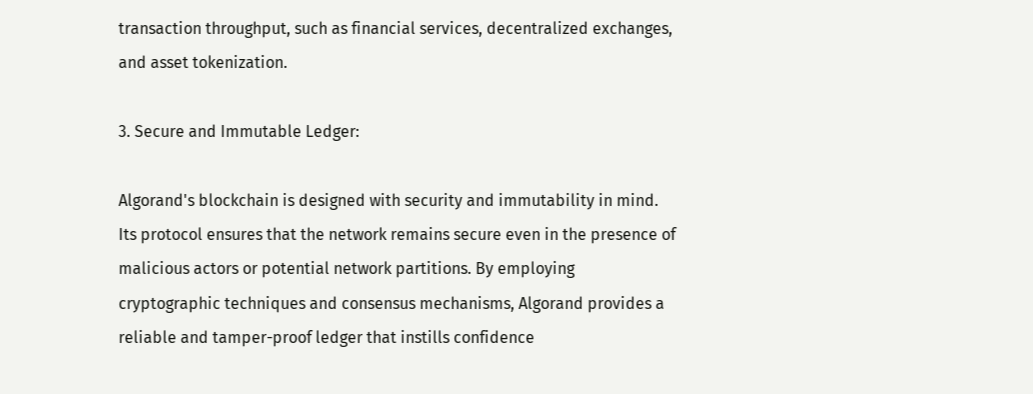transaction throughput, such as financial services, decentralized exchanges, and asset tokenization.

3. Secure and Immutable Ledger:

Algorand's blockchain is designed with security and immutability in mind. Its protocol ensures that the network remains secure even in the presence of malicious actors or potential network partitions. By employing cryptographic techniques and consensus mechanisms, Algorand provides a reliable and tamper-proof ledger that instills confidence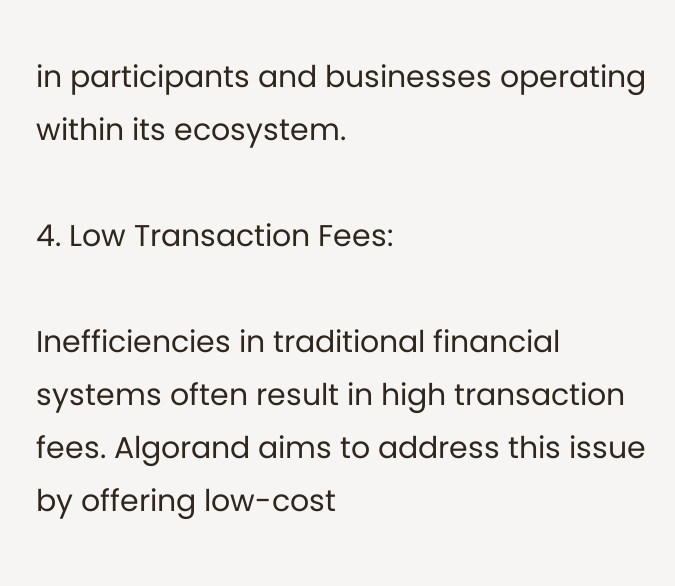in participants and businesses operating within its ecosystem.

4. Low Transaction Fees:

Inefficiencies in traditional financial systems often result in high transaction fees. Algorand aims to address this issue by offering low-cost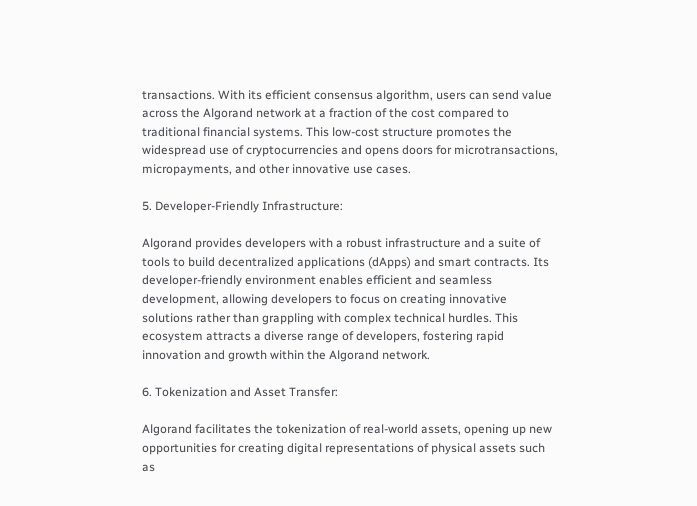transactions. With its efficient consensus algorithm, users can send value across the Algorand network at a fraction of the cost compared to traditional financial systems. This low-cost structure promotes the widespread use of cryptocurrencies and opens doors for microtransactions, micropayments, and other innovative use cases.

5. Developer-Friendly Infrastructure:

Algorand provides developers with a robust infrastructure and a suite of tools to build decentralized applications (dApps) and smart contracts. Its developer-friendly environment enables efficient and seamless development, allowing developers to focus on creating innovative solutions rather than grappling with complex technical hurdles. This ecosystem attracts a diverse range of developers, fostering rapid innovation and growth within the Algorand network.

6. Tokenization and Asset Transfer:

Algorand facilitates the tokenization of real-world assets, opening up new opportunities for creating digital representations of physical assets such as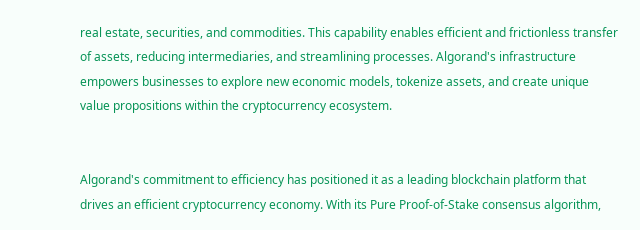real estate, securities, and commodities. This capability enables efficient and frictionless transfer of assets, reducing intermediaries, and streamlining processes. Algorand's infrastructure empowers businesses to explore new economic models, tokenize assets, and create unique value propositions within the cryptocurrency ecosystem.


Algorand's commitment to efficiency has positioned it as a leading blockchain platform that drives an efficient cryptocurrency economy. With its Pure Proof-of-Stake consensus algorithm,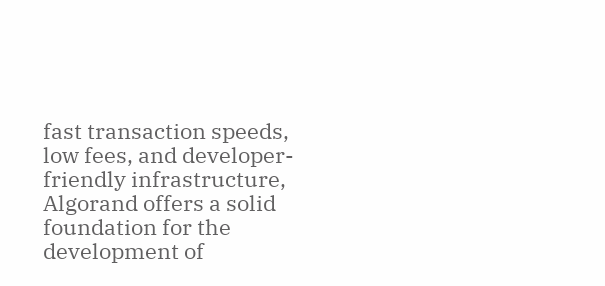fast transaction speeds, low fees, and developer-friendly infrastructure, Algorand offers a solid foundation for the development of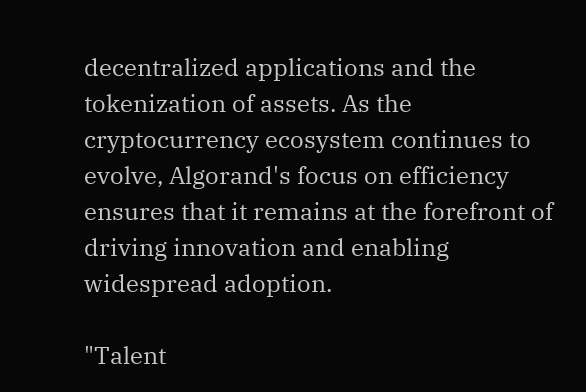decentralized applications and the tokenization of assets. As the cryptocurrency ecosystem continues to evolve, Algorand's focus on efficiency ensures that it remains at the forefront of driving innovation and enabling widespread adoption.

"Talent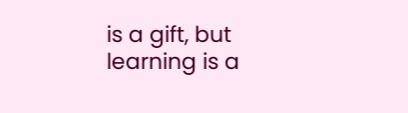is a gift, but learning is a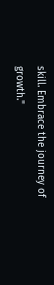skill. Embrace the journey of growth."